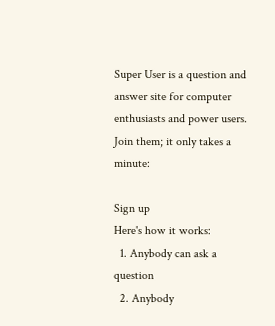Super User is a question and answer site for computer enthusiasts and power users. Join them; it only takes a minute:

Sign up
Here's how it works:
  1. Anybody can ask a question
  2. Anybody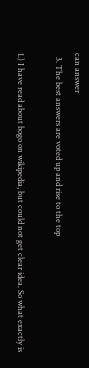can answer
  3. The best answers are voted up and rise to the top

1.) I have read about bogo on wikipedia, but could not get clear idea. So what exactly is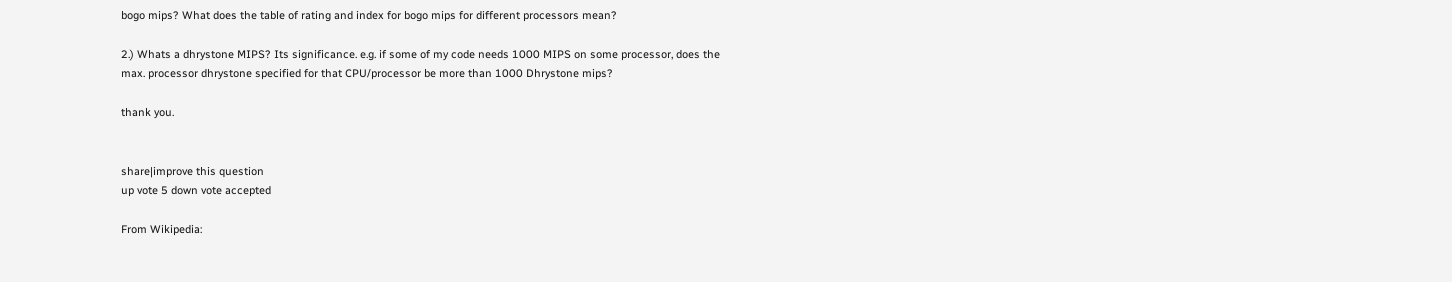bogo mips? What does the table of rating and index for bogo mips for different processors mean?

2.) Whats a dhrystone MIPS? Its significance. e.g. if some of my code needs 1000 MIPS on some processor, does the max. processor dhrystone specified for that CPU/processor be more than 1000 Dhrystone mips?

thank you.


share|improve this question
up vote 5 down vote accepted

From Wikipedia: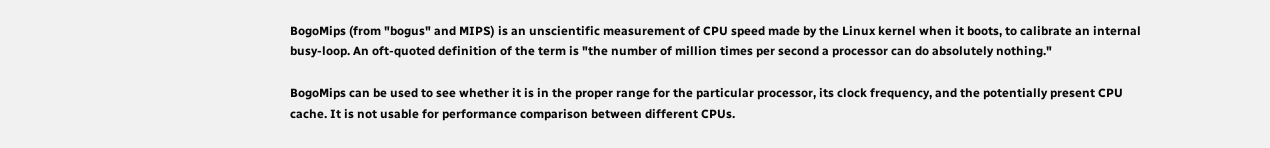BogoMips (from "bogus" and MIPS) is an unscientific measurement of CPU speed made by the Linux kernel when it boots, to calibrate an internal busy-loop. An oft-quoted definition of the term is "the number of million times per second a processor can do absolutely nothing."

BogoMips can be used to see whether it is in the proper range for the particular processor, its clock frequency, and the potentially present CPU cache. It is not usable for performance comparison between different CPUs.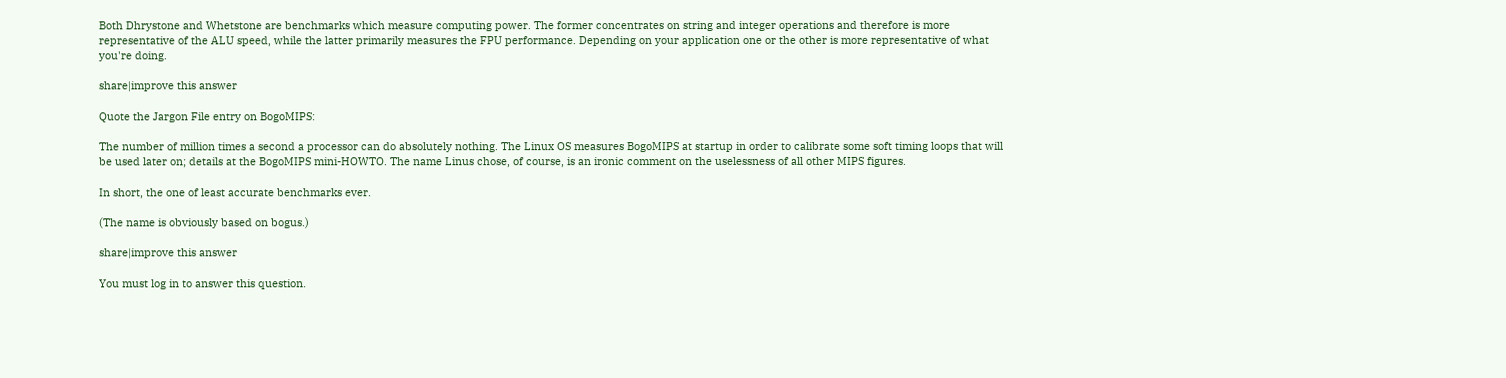Both Dhrystone and Whetstone are benchmarks which measure computing power. The former concentrates on string and integer operations and therefore is more representative of the ALU speed, while the latter primarily measures the FPU performance. Depending on your application one or the other is more representative of what you're doing.

share|improve this answer

Quote the Jargon File entry on BogoMIPS:

The number of million times a second a processor can do absolutely nothing. The Linux OS measures BogoMIPS at startup in order to calibrate some soft timing loops that will be used later on; details at the BogoMIPS mini-HOWTO. The name Linus chose, of course, is an ironic comment on the uselessness of all other MIPS figures.

In short, the one of least accurate benchmarks ever.

(The name is obviously based on bogus.)

share|improve this answer

You must log in to answer this question.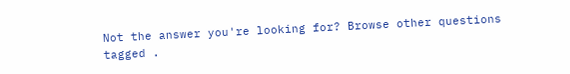Not the answer you're looking for? Browse other questions tagged .